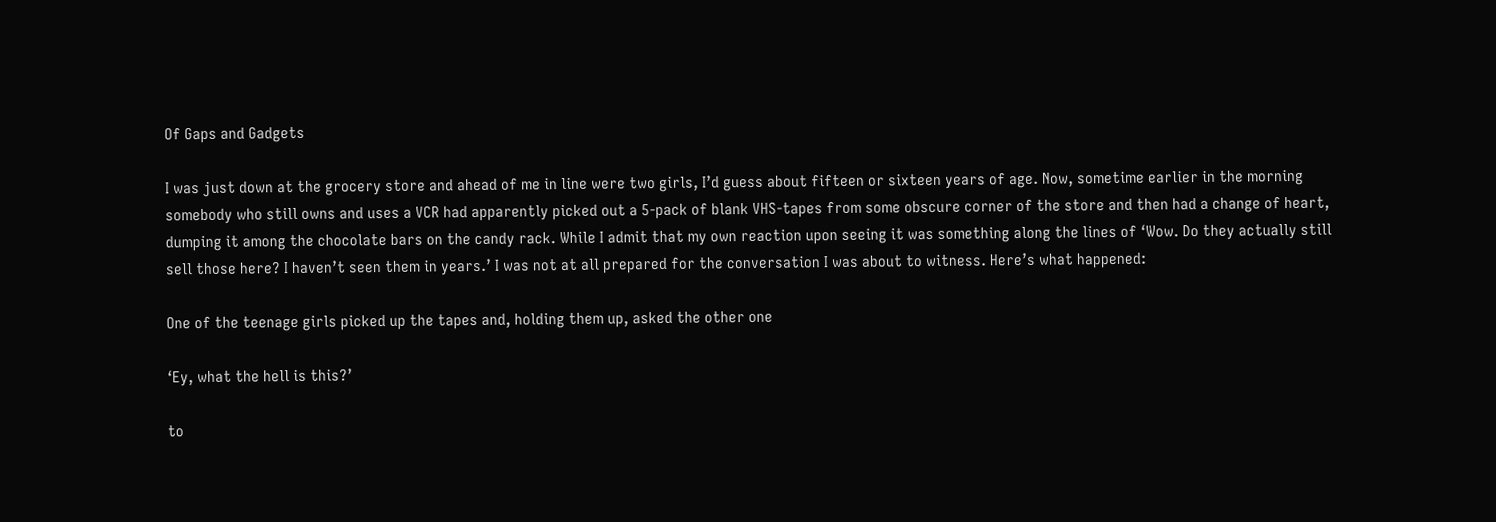Of Gaps and Gadgets

I was just down at the grocery store and ahead of me in line were two girls, I’d guess about fifteen or sixteen years of age. Now, sometime earlier in the morning somebody who still owns and uses a VCR had apparently picked out a 5-pack of blank VHS-tapes from some obscure corner of the store and then had a change of heart, dumping it among the chocolate bars on the candy rack. While I admit that my own reaction upon seeing it was something along the lines of ‘Wow. Do they actually still sell those here? I haven’t seen them in years.’ I was not at all prepared for the conversation I was about to witness. Here’s what happened:

One of the teenage girls picked up the tapes and, holding them up, asked the other one

‘Ey, what the hell is this?’

to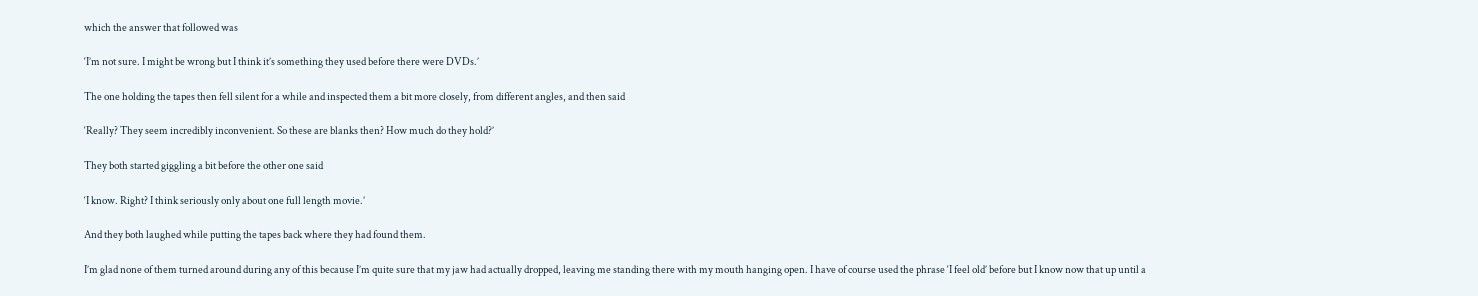which the answer that followed was

‘I’m not sure. I might be wrong but I think it’s something they used before there were DVDs.’

The one holding the tapes then fell silent for a while and inspected them a bit more closely, from different angles, and then said

‘Really? They seem incredibly inconvenient. So these are blanks then? How much do they hold?’

They both started giggling a bit before the other one said

‘I know. Right? I think seriously only about one full length movie.’

And they both laughed while putting the tapes back where they had found them.

I’m glad none of them turned around during any of this because I’m quite sure that my jaw had actually dropped, leaving me standing there with my mouth hanging open. I have of course used the phrase ‘I feel old’ before but I know now that up until a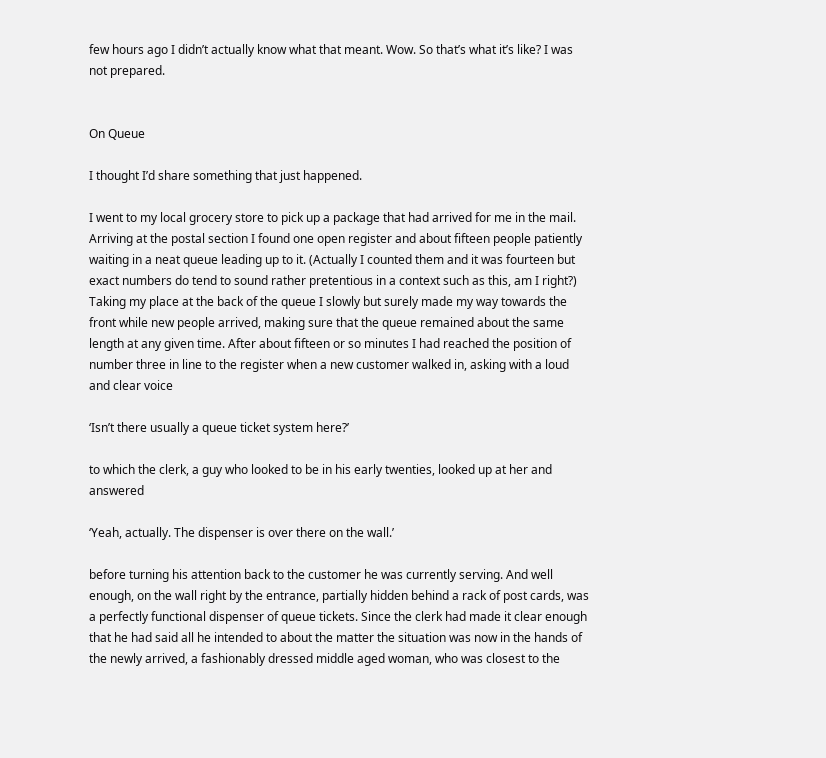few hours ago I didn’t actually know what that meant. Wow. So that’s what it’s like? I was not prepared.


On Queue

I thought I’d share something that just happened.

I went to my local grocery store to pick up a package that had arrived for me in the mail. Arriving at the postal section I found one open register and about fifteen people patiently waiting in a neat queue leading up to it. (Actually I counted them and it was fourteen but exact numbers do tend to sound rather pretentious in a context such as this, am I right?) Taking my place at the back of the queue I slowly but surely made my way towards the front while new people arrived, making sure that the queue remained about the same length at any given time. After about fifteen or so minutes I had reached the position of number three in line to the register when a new customer walked in, asking with a loud and clear voice

‘Isn’t there usually a queue ticket system here?’

to which the clerk, a guy who looked to be in his early twenties, looked up at her and answered

‘Yeah, actually. The dispenser is over there on the wall.’

before turning his attention back to the customer he was currently serving. And well enough, on the wall right by the entrance, partially hidden behind a rack of post cards, was a perfectly functional dispenser of queue tickets. Since the clerk had made it clear enough that he had said all he intended to about the matter the situation was now in the hands of the newly arrived, a fashionably dressed middle aged woman, who was closest to the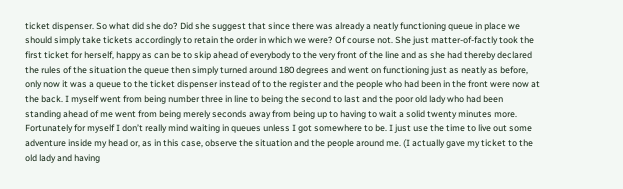ticket dispenser. So what did she do? Did she suggest that since there was already a neatly functioning queue in place we should simply take tickets accordingly to retain the order in which we were? Of course not. She just matter-of-factly took the first ticket for herself, happy as can be to skip ahead of everybody to the very front of the line and as she had thereby declared the rules of the situation the queue then simply turned around 180 degrees and went on functioning just as neatly as before, only now it was a queue to the ticket dispenser instead of to the register and the people who had been in the front were now at the back. I myself went from being number three in line to being the second to last and the poor old lady who had been standing ahead of me went from being merely seconds away from being up to having to wait a solid twenty minutes more. Fortunately for myself I don’t really mind waiting in queues unless I got somewhere to be. I just use the time to live out some adventure inside my head or, as in this case, observe the situation and the people around me. (I actually gave my ticket to the old lady and having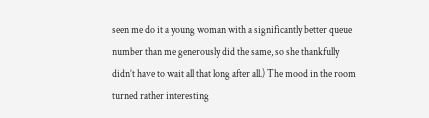seen me do it a young woman with a significantly better queue number than me generously did the same, so she thankfully didn’t have to wait all that long after all.) The mood in the room turned rather interesting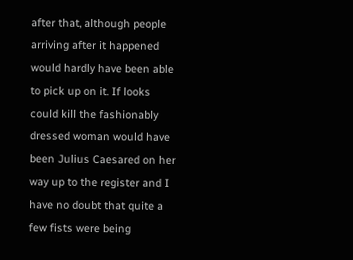after that, although people arriving after it happened would hardly have been able to pick up on it. If looks could kill the fashionably dressed woman would have been Julius Caesared on her way up to the register and I have no doubt that quite a few fists were being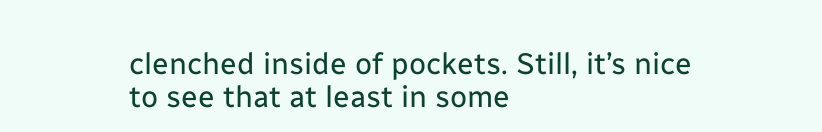clenched inside of pockets. Still, it’s nice to see that at least in some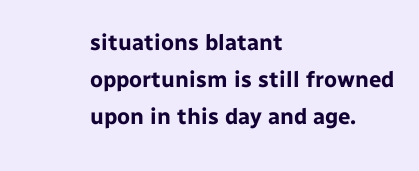situations blatant opportunism is still frowned upon in this day and age.